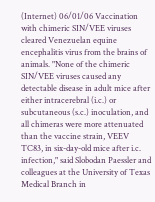(Internet) 06/01/06 Vaccination with chimeric SIN/VEE viruses cleared Venezuelan equine encephalitis virus from the brains of animals. "None of the chimeric SIN/VEE viruses caused any detectable disease in adult mice after either intracerebral (i.c.) or subcutaneous (s.c.) inoculation, and all chimeras were more attenuated than the vaccine strain, VEEV TC83, in six-day-old mice after i.c. infection," said Slobodan Paessler and colleagues at the University of Texas Medical Branch in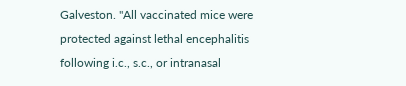Galveston. "All vaccinated mice were protected against lethal encephalitis following i.c., s.c., or intranasal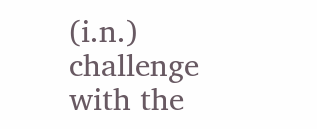(i.n.) challenge with the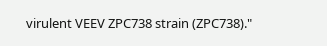virulent VEEV ZPC738 strain (ZPC738)."